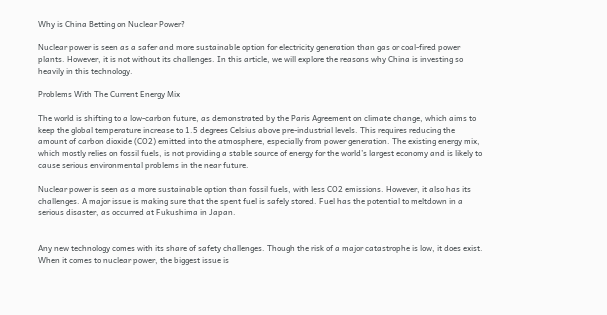Why is China Betting on Nuclear Power?

Nuclear power is seen as a safer and more sustainable option for electricity generation than gas or coal-fired power plants. However, it is not without its challenges. In this article, we will explore the reasons why China is investing so heavily in this technology.

Problems With The Current Energy Mix

The world is shifting to a low-carbon future, as demonstrated by the Paris Agreement on climate change, which aims to keep the global temperature increase to 1.5 degrees Celsius above pre-industrial levels. This requires reducing the amount of carbon dioxide (CO2) emitted into the atmosphere, especially from power generation. The existing energy mix, which mostly relies on fossil fuels, is not providing a stable source of energy for the world’s largest economy and is likely to cause serious environmental problems in the near future.

Nuclear power is seen as a more sustainable option than fossil fuels, with less CO2 emissions. However, it also has its challenges. A major issue is making sure that the spent fuel is safely stored. Fuel has the potential to meltdown in a serious disaster, as occurred at Fukushima in Japan.


Any new technology comes with its share of safety challenges. Though the risk of a major catastrophe is low, it does exist. When it comes to nuclear power, the biggest issue is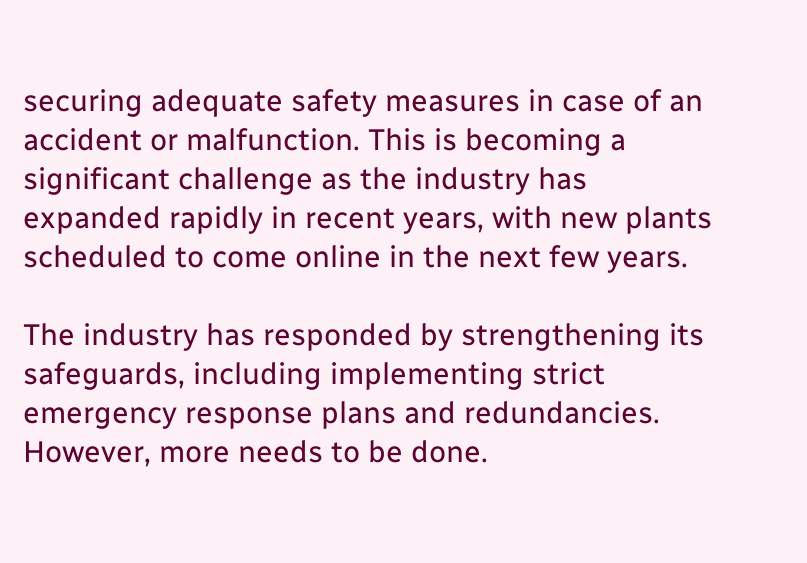securing adequate safety measures in case of an accident or malfunction. This is becoming a significant challenge as the industry has expanded rapidly in recent years, with new plants scheduled to come online in the next few years.

The industry has responded by strengthening its safeguards, including implementing strict emergency response plans and redundancies. However, more needs to be done.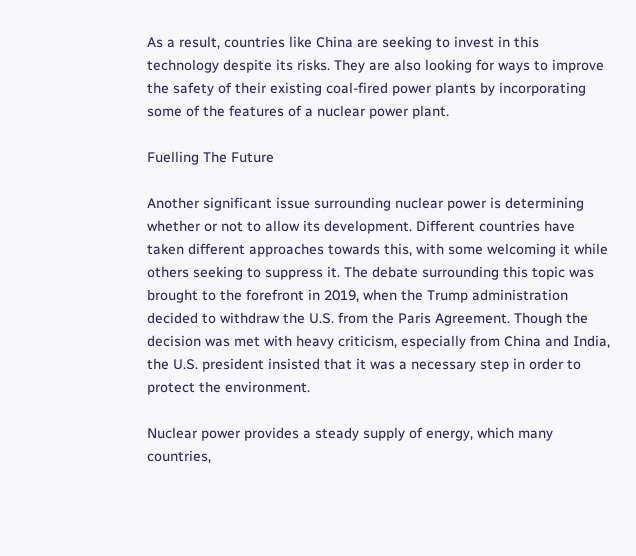As a result, countries like China are seeking to invest in this technology despite its risks. They are also looking for ways to improve the safety of their existing coal-fired power plants by incorporating some of the features of a nuclear power plant.

Fuelling The Future

Another significant issue surrounding nuclear power is determining whether or not to allow its development. Different countries have taken different approaches towards this, with some welcoming it while others seeking to suppress it. The debate surrounding this topic was brought to the forefront in 2019, when the Trump administration decided to withdraw the U.S. from the Paris Agreement. Though the decision was met with heavy criticism, especially from China and India, the U.S. president insisted that it was a necessary step in order to protect the environment.

Nuclear power provides a steady supply of energy, which many countries,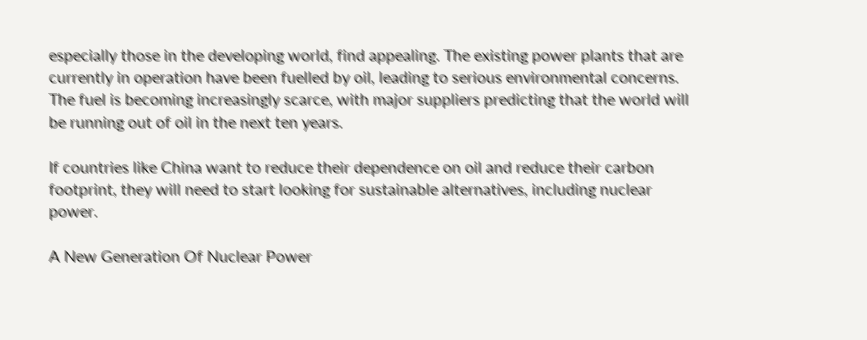especially those in the developing world, find appealing. The existing power plants that are currently in operation have been fuelled by oil, leading to serious environmental concerns. The fuel is becoming increasingly scarce, with major suppliers predicting that the world will be running out of oil in the next ten years.

If countries like China want to reduce their dependence on oil and reduce their carbon footprint, they will need to start looking for sustainable alternatives, including nuclear power.

A New Generation Of Nuclear Power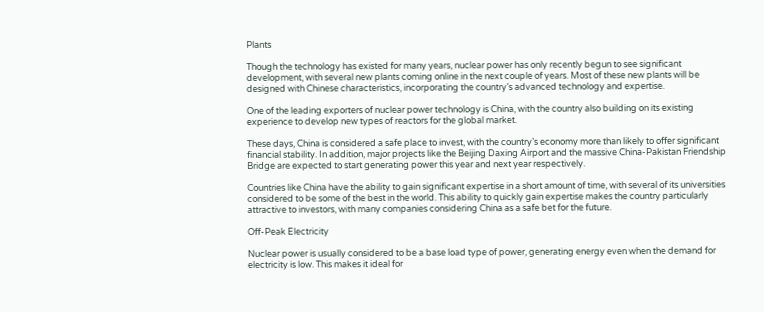Plants

Though the technology has existed for many years, nuclear power has only recently begun to see significant development, with several new plants coming online in the next couple of years. Most of these new plants will be designed with Chinese characteristics, incorporating the country’s advanced technology and expertise.

One of the leading exporters of nuclear power technology is China, with the country also building on its existing experience to develop new types of reactors for the global market.

These days, China is considered a safe place to invest, with the country’s economy more than likely to offer significant financial stability. In addition, major projects like the Beijing Daxing Airport and the massive China-Pakistan Friendship Bridge are expected to start generating power this year and next year respectively.

Countries like China have the ability to gain significant expertise in a short amount of time, with several of its universities considered to be some of the best in the world. This ability to quickly gain expertise makes the country particularly attractive to investors, with many companies considering China as a safe bet for the future.

Off-Peak Electricity

Nuclear power is usually considered to be a base load type of power, generating energy even when the demand for electricity is low. This makes it ideal for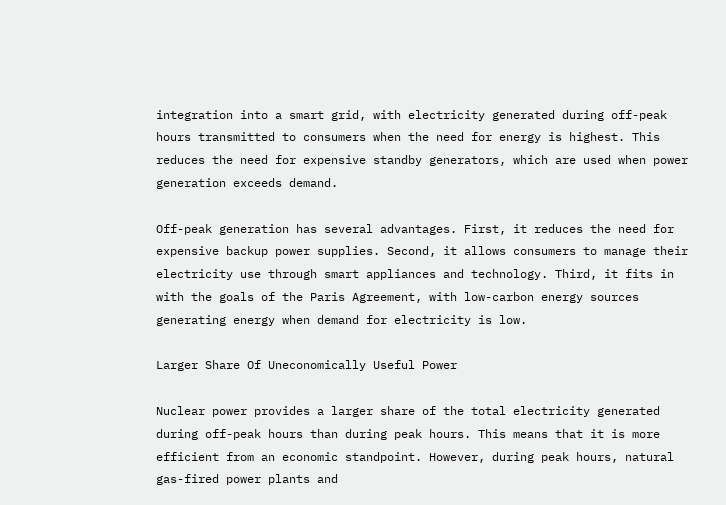integration into a smart grid, with electricity generated during off-peak hours transmitted to consumers when the need for energy is highest. This reduces the need for expensive standby generators, which are used when power generation exceeds demand.

Off-peak generation has several advantages. First, it reduces the need for expensive backup power supplies. Second, it allows consumers to manage their electricity use through smart appliances and technology. Third, it fits in with the goals of the Paris Agreement, with low-carbon energy sources generating energy when demand for electricity is low.

Larger Share Of Uneconomically Useful Power

Nuclear power provides a larger share of the total electricity generated during off-peak hours than during peak hours. This means that it is more efficient from an economic standpoint. However, during peak hours, natural gas-fired power plants and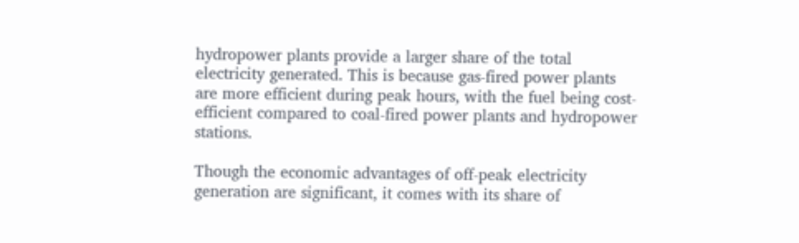hydropower plants provide a larger share of the total electricity generated. This is because gas-fired power plants are more efficient during peak hours, with the fuel being cost-efficient compared to coal-fired power plants and hydropower stations.

Though the economic advantages of off-peak electricity generation are significant, it comes with its share of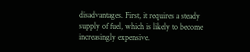disadvantages. First, it requires a steady supply of fuel, which is likely to become increasingly expensive.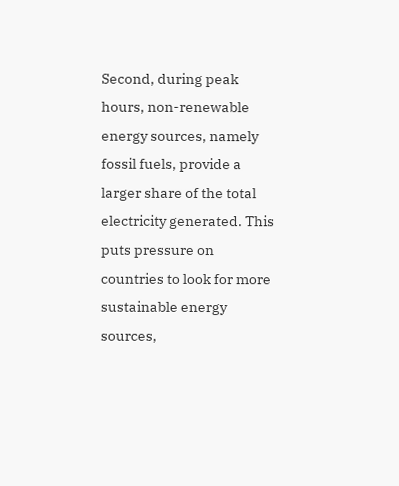Second, during peak hours, non-renewable energy sources, namely fossil fuels, provide a larger share of the total electricity generated. This puts pressure on countries to look for more sustainable energy sources,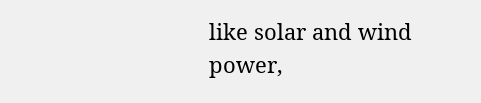like solar and wind power,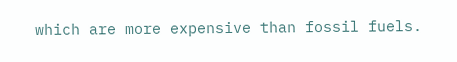which are more expensive than fossil fuels.